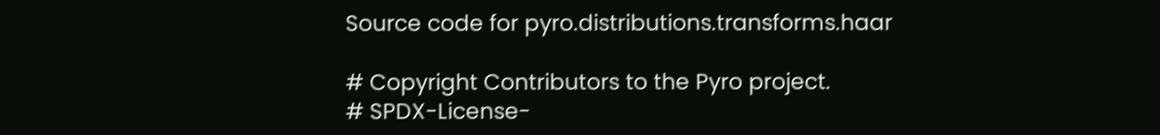Source code for pyro.distributions.transforms.haar

# Copyright Contributors to the Pyro project.
# SPDX-License-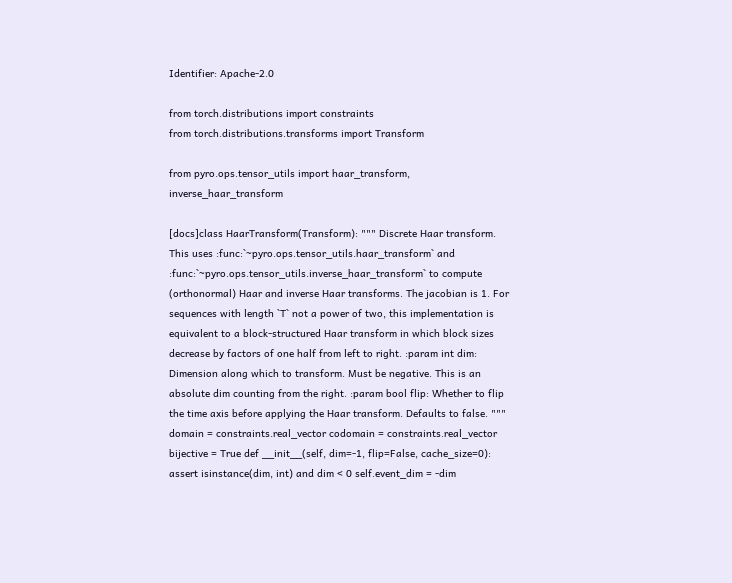Identifier: Apache-2.0

from torch.distributions import constraints
from torch.distributions.transforms import Transform

from pyro.ops.tensor_utils import haar_transform, inverse_haar_transform

[docs]class HaarTransform(Transform): """ Discrete Haar transform. This uses :func:`~pyro.ops.tensor_utils.haar_transform` and :func:`~pyro.ops.tensor_utils.inverse_haar_transform` to compute (orthonormal) Haar and inverse Haar transforms. The jacobian is 1. For sequences with length `T` not a power of two, this implementation is equivalent to a block-structured Haar transform in which block sizes decrease by factors of one half from left to right. :param int dim: Dimension along which to transform. Must be negative. This is an absolute dim counting from the right. :param bool flip: Whether to flip the time axis before applying the Haar transform. Defaults to false. """ domain = constraints.real_vector codomain = constraints.real_vector bijective = True def __init__(self, dim=-1, flip=False, cache_size=0): assert isinstance(dim, int) and dim < 0 self.event_dim = -dim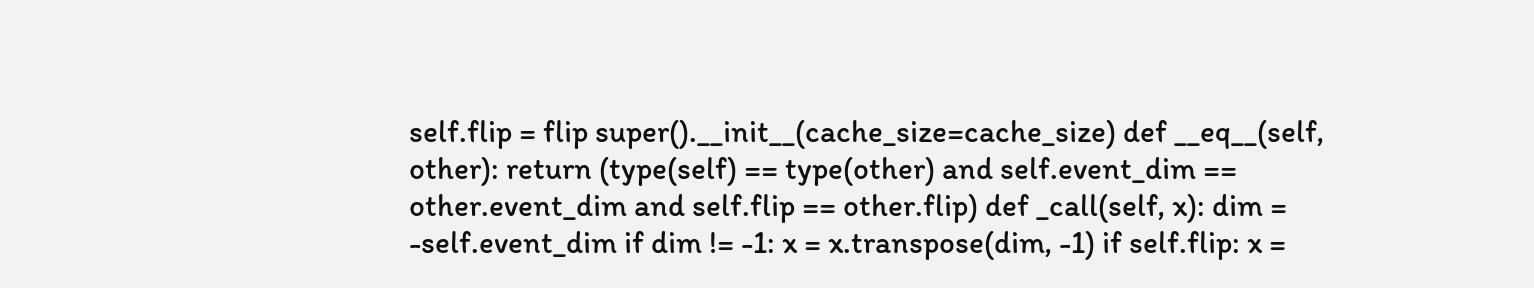self.flip = flip super().__init__(cache_size=cache_size) def __eq__(self, other): return (type(self) == type(other) and self.event_dim == other.event_dim and self.flip == other.flip) def _call(self, x): dim = -self.event_dim if dim != -1: x = x.transpose(dim, -1) if self.flip: x =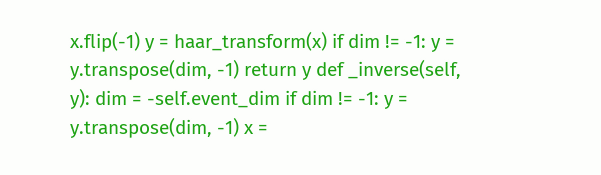x.flip(-1) y = haar_transform(x) if dim != -1: y = y.transpose(dim, -1) return y def _inverse(self, y): dim = -self.event_dim if dim != -1: y = y.transpose(dim, -1) x =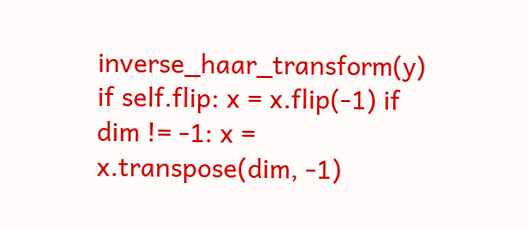inverse_haar_transform(y) if self.flip: x = x.flip(-1) if dim != -1: x = x.transpose(dim, -1)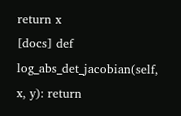return x
[docs] def log_abs_det_jacobian(self, x, y): return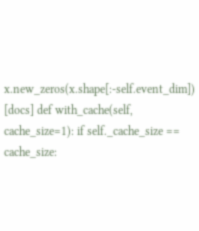x.new_zeros(x.shape[:-self.event_dim])
[docs] def with_cache(self, cache_size=1): if self._cache_size == cache_size: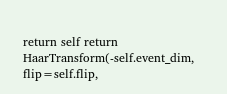return self return HaarTransform(-self.event_dim, flip=self.flip,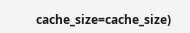cache_size=cache_size)